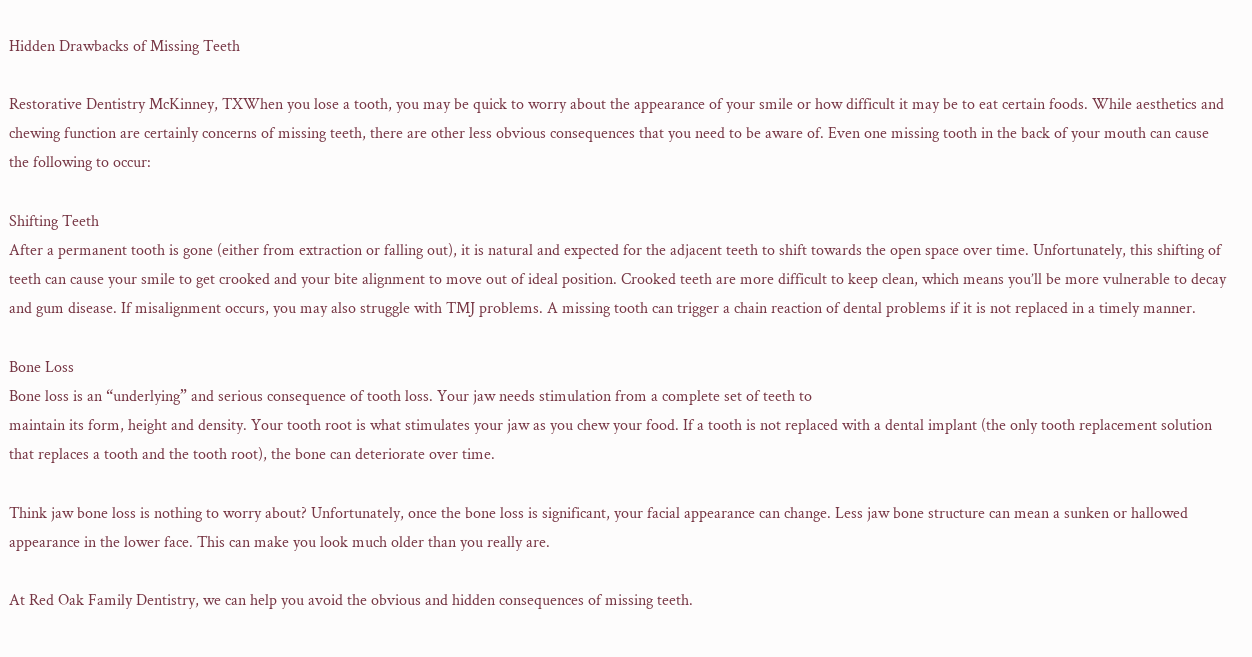Hidden Drawbacks of Missing Teeth

Restorative Dentistry McKinney, TXWhen you lose a tooth, you may be quick to worry about the appearance of your smile or how difficult it may be to eat certain foods. While aesthetics and chewing function are certainly concerns of missing teeth, there are other less obvious consequences that you need to be aware of. Even one missing tooth in the back of your mouth can cause the following to occur:

Shifting Teeth
After a permanent tooth is gone (either from extraction or falling out), it is natural and expected for the adjacent teeth to shift towards the open space over time. Unfortunately, this shifting of teeth can cause your smile to get crooked and your bite alignment to move out of ideal position. Crooked teeth are more difficult to keep clean, which means you’ll be more vulnerable to decay and gum disease. If misalignment occurs, you may also struggle with TMJ problems. A missing tooth can trigger a chain reaction of dental problems if it is not replaced in a timely manner.

Bone Loss
Bone loss is an “underlying” and serious consequence of tooth loss. Your jaw needs stimulation from a complete set of teeth to
maintain its form, height and density. Your tooth root is what stimulates your jaw as you chew your food. If a tooth is not replaced with a dental implant (the only tooth replacement solution that replaces a tooth and the tooth root), the bone can deteriorate over time.

Think jaw bone loss is nothing to worry about? Unfortunately, once the bone loss is significant, your facial appearance can change. Less jaw bone structure can mean a sunken or hallowed appearance in the lower face. This can make you look much older than you really are.

At Red Oak Family Dentistry, we can help you avoid the obvious and hidden consequences of missing teeth.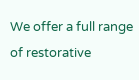We offer a full range of restorative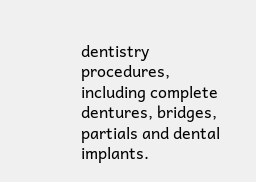dentistry procedures, including complete dentures, bridges, partials and dental implants.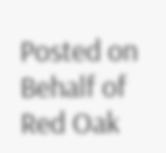Posted on Behalf of Red Oak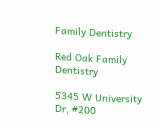Family Dentistry

Red Oak Family Dentistry

5345 W University Dr, #200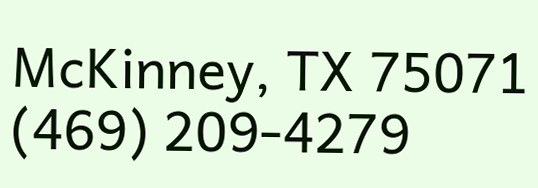McKinney, TX 75071
(469) 209-4279